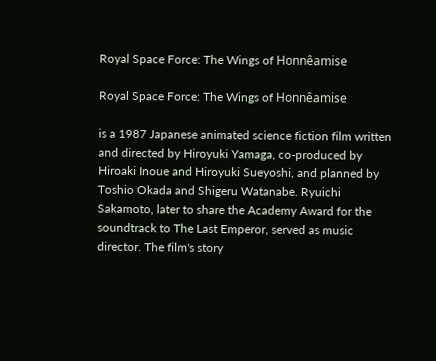Royal Space Force: The Wings of Honnêamise

Royal Space Force: The Wings of Honnêamise

is a 1987 Japanese animated science fiction film written and directed by Hiroyuki Yamaga, co-produced by Hiroaki Inoue and Hiroyuki Sueyoshi, and planned by Toshio Okada and Shigeru Watanabe. Ryuichi Sakamoto, later to share the Academy Award for the soundtrack to The Last Emperor, served as music director. The film's story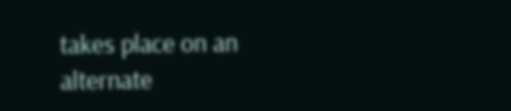takes place on an alternate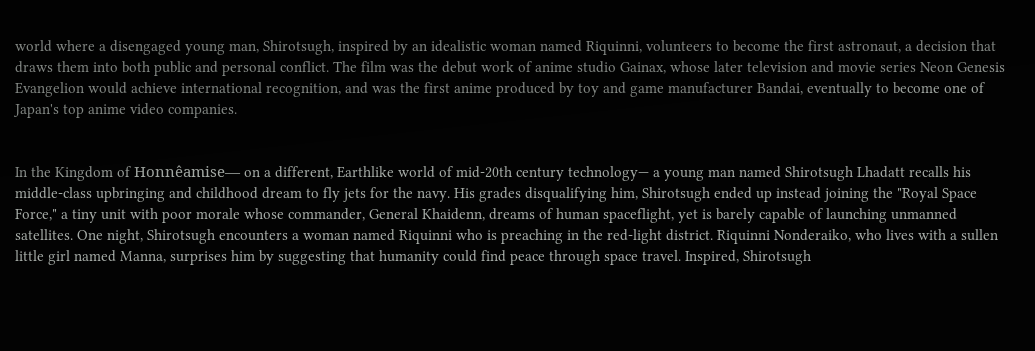world where a disengaged young man, Shirotsugh, inspired by an idealistic woman named Riquinni, volunteers to become the first astronaut, a decision that draws them into both public and personal conflict. The film was the debut work of anime studio Gainax, whose later television and movie series Neon Genesis Evangelion would achieve international recognition, and was the first anime produced by toy and game manufacturer Bandai, eventually to become one of Japan's top anime video companies.


In the Kingdom of Honnêamise— on a different, Earthlike world of mid-20th century technology— a young man named Shirotsugh Lhadatt recalls his middle-class upbringing and childhood dream to fly jets for the navy. His grades disqualifying him, Shirotsugh ended up instead joining the "Royal Space Force," a tiny unit with poor morale whose commander, General Khaidenn, dreams of human spaceflight, yet is barely capable of launching unmanned satellites. One night, Shirotsugh encounters a woman named Riquinni who is preaching in the red-light district. Riquinni Nonderaiko, who lives with a sullen little girl named Manna, surprises him by suggesting that humanity could find peace through space travel. Inspired, Shirotsugh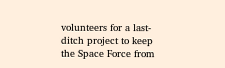volunteers for a last-ditch project to keep the Space Force from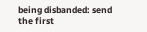being disbanded: send the first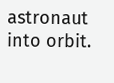astronaut into orbit.